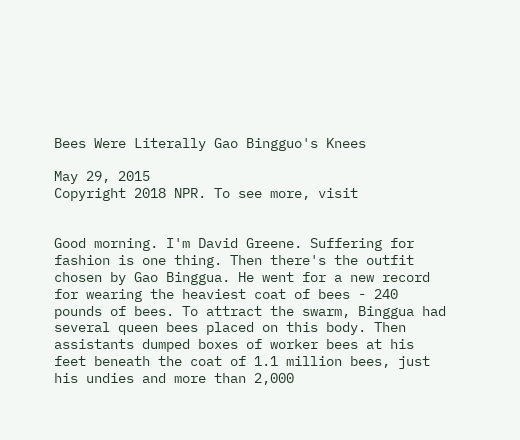Bees Were Literally Gao Bingguo's Knees

May 29, 2015
Copyright 2018 NPR. To see more, visit


Good morning. I'm David Greene. Suffering for fashion is one thing. Then there's the outfit chosen by Gao Binggua. He went for a new record for wearing the heaviest coat of bees - 240 pounds of bees. To attract the swarm, Binggua had several queen bees placed on this body. Then assistants dumped boxes of worker bees at his feet beneath the coat of 1.1 million bees, just his undies and more than 2,000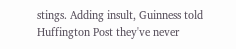stings. Adding insult, Guinness told Huffington Post they've never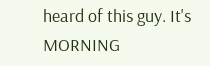heard of this guy. It's MORNING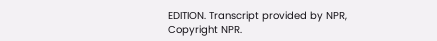EDITION. Transcript provided by NPR, Copyright NPR.